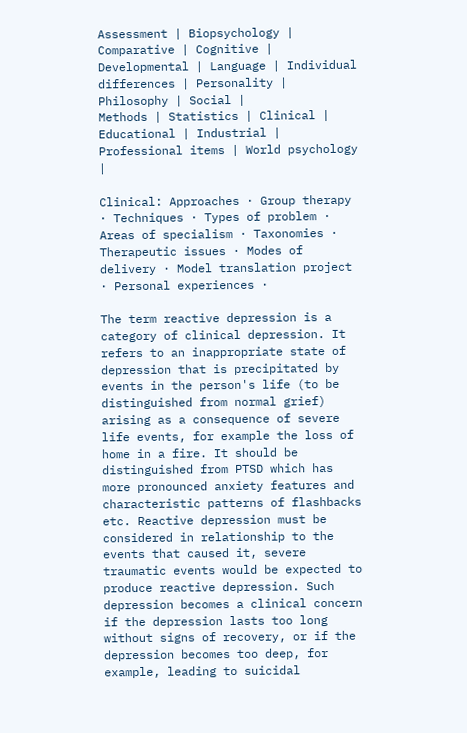Assessment | Biopsychology | Comparative | Cognitive | Developmental | Language | Individual differences | Personality | Philosophy | Social |
Methods | Statistics | Clinical | Educational | Industrial | Professional items | World psychology |

Clinical: Approaches · Group therapy · Techniques · Types of problem · Areas of specialism · Taxonomies · Therapeutic issues · Modes of delivery · Model translation project · Personal experiences ·

The term reactive depression is a category of clinical depression. It refers to an inappropriate state of depression that is precipitated by events in the person's life (to be distinguished from normal grief) arising as a consequence of severe life events, for example the loss of home in a fire. It should be distinguished from PTSD which has more pronounced anxiety features and characteristic patterns of flashbacks etc. Reactive depression must be considered in relationship to the events that caused it, severe traumatic events would be expected to produce reactive depression. Such depression becomes a clinical concern if the depression lasts too long without signs of recovery, or if the depression becomes too deep, for example, leading to suicidal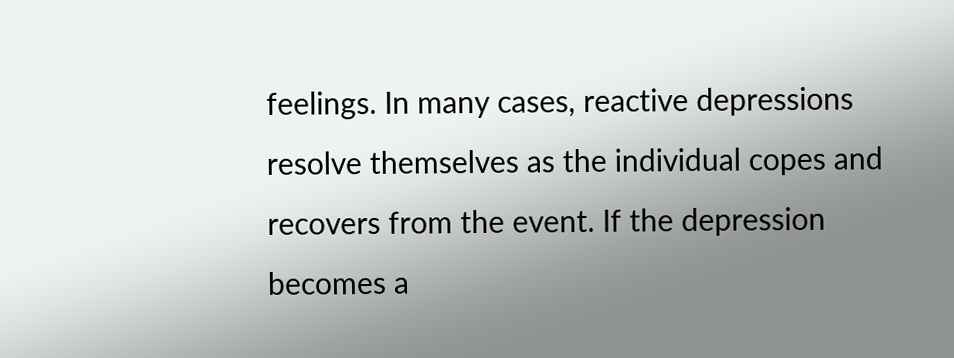feelings. In many cases, reactive depressions resolve themselves as the individual copes and recovers from the event. If the depression becomes a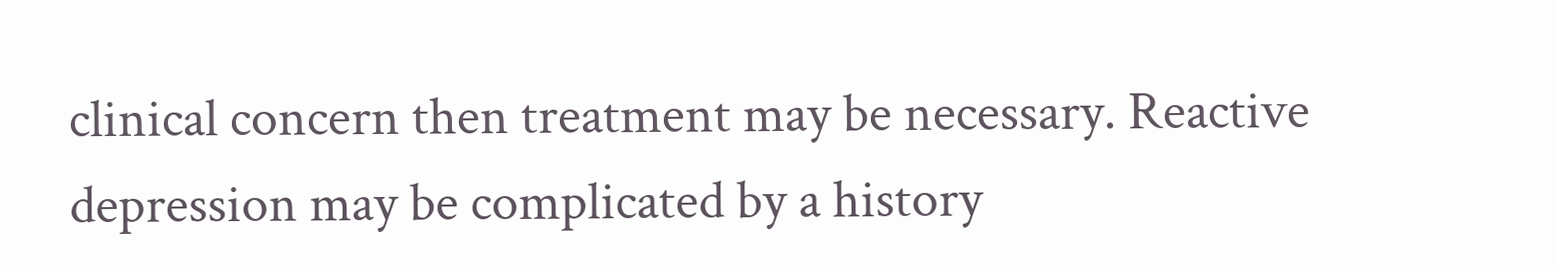clinical concern then treatment may be necessary. Reactive depression may be complicated by a history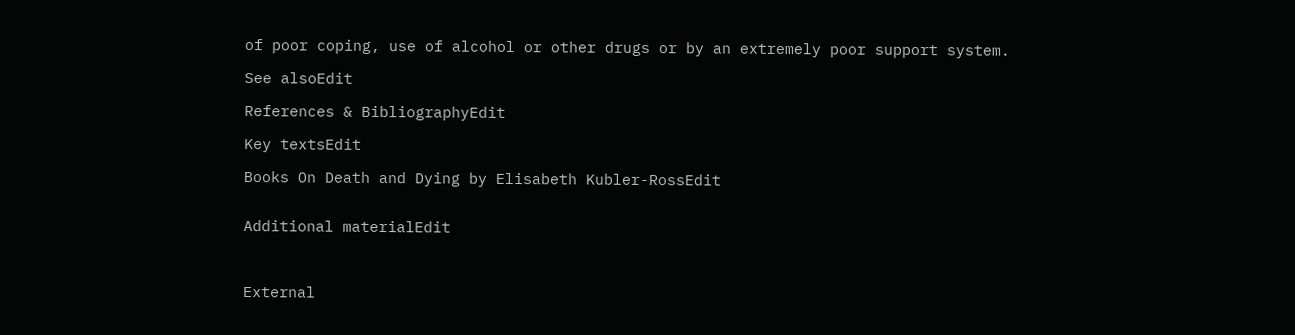of poor coping, use of alcohol or other drugs or by an extremely poor support system.

See alsoEdit

References & BibliographyEdit

Key textsEdit

Books On Death and Dying by Elisabeth Kubler-RossEdit


Additional materialEdit



External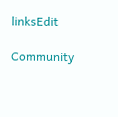linksEdit

Community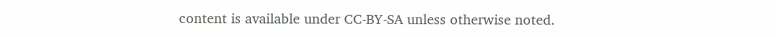content is available under CC-BY-SA unless otherwise noted.